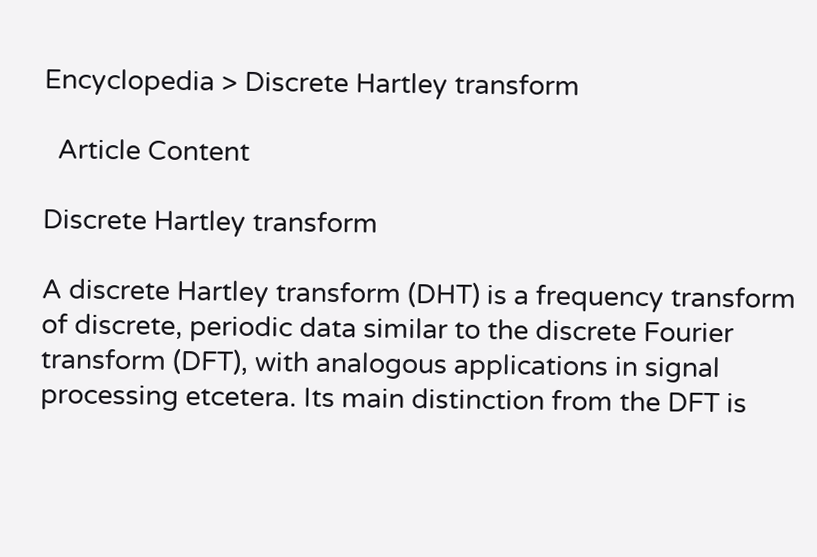Encyclopedia > Discrete Hartley transform

  Article Content

Discrete Hartley transform

A discrete Hartley transform (DHT) is a frequency transform of discrete, periodic data similar to the discrete Fourier transform (DFT), with analogous applications in signal processing etcetera. Its main distinction from the DFT is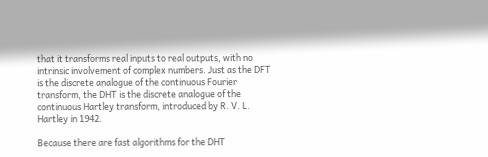that it transforms real inputs to real outputs, with no intrinsic involvement of complex numbers. Just as the DFT is the discrete analogue of the continuous Fourier transform, the DHT is the discrete analogue of the continuous Hartley transform, introduced by R. V. L. Hartley in 1942.

Because there are fast algorithms for the DHT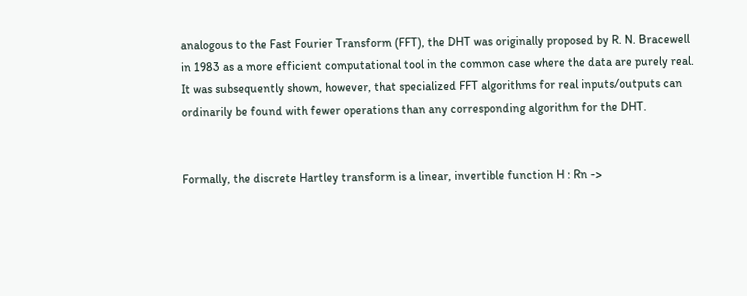analogous to the Fast Fourier Transform (FFT), the DHT was originally proposed by R. N. Bracewell in 1983 as a more efficient computational tool in the common case where the data are purely real. It was subsequently shown, however, that specialized FFT algorithms for real inputs/outputs can ordinarily be found with fewer operations than any corresponding algorithm for the DHT.


Formally, the discrete Hartley transform is a linear, invertible function H : Rn ->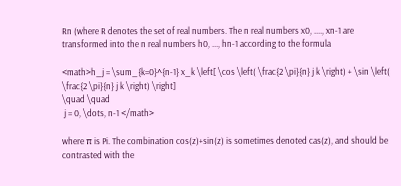Rn (where R denotes the set of real numbers. The n real numbers x0, ...., xn-1 are transformed into the n real numbers h0, ..., hn-1 according to the formula

<math>h_j = \sum_{k=0}^{n-1} x_k \left[ \cos \left( \frac{2 \pi}{n} j k \right) + \sin \left( \frac{2 \pi}{n} j k \right) \right]
\quad \quad
 j = 0, \dots, n-1 </math>

where π is Pi. The combination cos(z)+sin(z) is sometimes denoted cas(z), and should be contrasted with the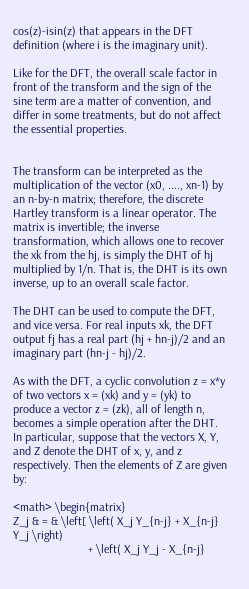cos(z)-isin(z) that appears in the DFT definition (where i is the imaginary unit).

Like for the DFT, the overall scale factor in front of the transform and the sign of the sine term are a matter of convention, and differ in some treatments, but do not affect the essential properties.


The transform can be interpreted as the multiplication of the vector (x0, ...., xn-1) by an n-by-n matrix; therefore, the discrete Hartley transform is a linear operator. The matrix is invertible; the inverse transformation, which allows one to recover the xk from the hj, is simply the DHT of hj multiplied by 1/n. That is, the DHT is its own inverse, up to an overall scale factor.

The DHT can be used to compute the DFT, and vice versa. For real inputs xk, the DFT output fj has a real part (hj + hn-j)/2 and an imaginary part (hn-j - hj)/2.

As with the DFT, a cyclic convolution z = x*y of two vectors x = (xk) and y = (yk) to produce a vector z = (zk), all of length n, becomes a simple operation after the DHT. In particular, suppose that the vectors X, Y, and Z denote the DHT of x, y, and z respectively. Then the elements of Z are given by:

<math> \begin{matrix}
Z_j & = & \left[ \left( X_j Y_{n-j} + X_{n-j} Y_j \right)
                         + \left( X_j Y_j - X_{n-j}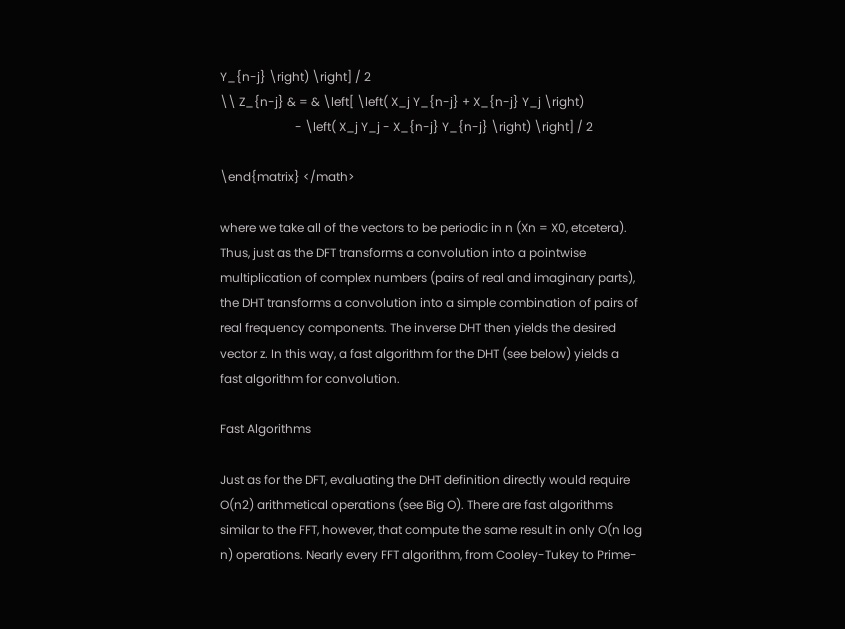Y_{n-j} \right) \right] / 2
\\ Z_{n-j} & = & \left[ \left( X_j Y_{n-j} + X_{n-j} Y_j \right)
                         - \left( X_j Y_j - X_{n-j} Y_{n-j} \right) \right] / 2

\end{matrix} </math>

where we take all of the vectors to be periodic in n (Xn = X0, etcetera). Thus, just as the DFT transforms a convolution into a pointwise multiplication of complex numbers (pairs of real and imaginary parts), the DHT transforms a convolution into a simple combination of pairs of real frequency components. The inverse DHT then yields the desired vector z. In this way, a fast algorithm for the DHT (see below) yields a fast algorithm for convolution.

Fast Algorithms

Just as for the DFT, evaluating the DHT definition directly would require O(n2) arithmetical operations (see Big O). There are fast algorithms similar to the FFT, however, that compute the same result in only O(n log n) operations. Nearly every FFT algorithm, from Cooley-Tukey to Prime-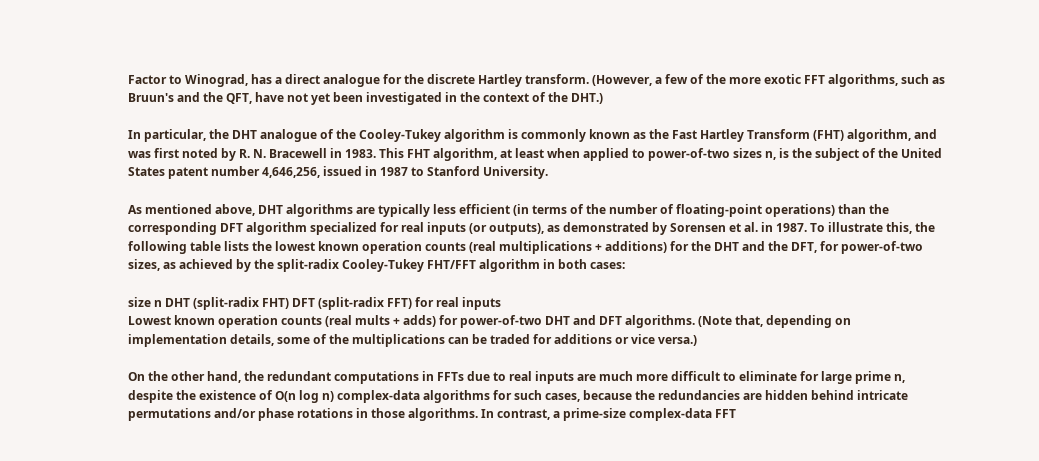Factor to Winograd, has a direct analogue for the discrete Hartley transform. (However, a few of the more exotic FFT algorithms, such as Bruun's and the QFT, have not yet been investigated in the context of the DHT.)

In particular, the DHT analogue of the Cooley-Tukey algorithm is commonly known as the Fast Hartley Transform (FHT) algorithm, and was first noted by R. N. Bracewell in 1983. This FHT algorithm, at least when applied to power-of-two sizes n, is the subject of the United States patent number 4,646,256, issued in 1987 to Stanford University.

As mentioned above, DHT algorithms are typically less efficient (in terms of the number of floating-point operations) than the corresponding DFT algorithm specialized for real inputs (or outputs), as demonstrated by Sorensen et al. in 1987. To illustrate this, the following table lists the lowest known operation counts (real multiplications + additions) for the DHT and the DFT, for power-of-two sizes, as achieved by the split-radix Cooley-Tukey FHT/FFT algorithm in both cases:

size n DHT (split-radix FHT) DFT (split-radix FFT) for real inputs
Lowest known operation counts (real mults + adds) for power-of-two DHT and DFT algorithms. (Note that, depending on implementation details, some of the multiplications can be traded for additions or vice versa.)

On the other hand, the redundant computations in FFTs due to real inputs are much more difficult to eliminate for large prime n, despite the existence of O(n log n) complex-data algorithms for such cases, because the redundancies are hidden behind intricate permutations and/or phase rotations in those algorithms. In contrast, a prime-size complex-data FFT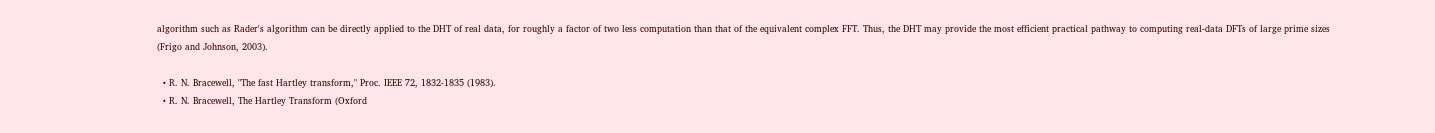algorithm such as Rader's algorithm can be directly applied to the DHT of real data, for roughly a factor of two less computation than that of the equivalent complex FFT. Thus, the DHT may provide the most efficient practical pathway to computing real-data DFTs of large prime sizes (Frigo and Johnson, 2003).

  • R. N. Bracewell, "The fast Hartley transform," Proc. IEEE 72, 1832-1835 (1983).
  • R. N. Bracewell, The Hartley Transform (Oxford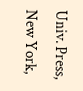Univ. Press, New York,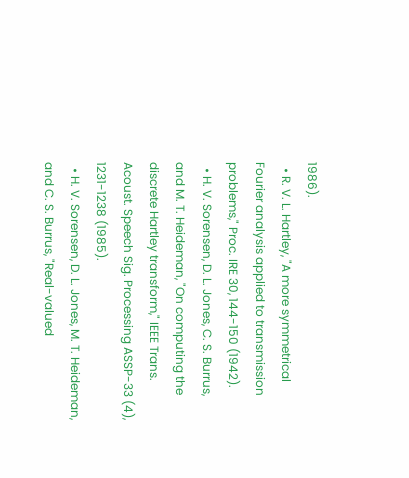1986).
  • R. V. L. Hartley, "A more symmetrical Fourier analysis applied to transmission problems," Proc. IRE 30, 144-150 (1942).
  • H. V. Sorensen, D. L. Jones, C. S. Burrus, and M. T. Heideman, "On computing the discrete Hartley transform," IEEE Trans. Acoust. Speech Sig. Processing ASSP-33 (4), 1231-1238 (1985).
  • H. V. Sorensen, D. L. Jones, M. T. Heideman, and C. S. Burrus, "Real-valued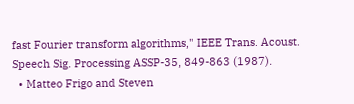fast Fourier transform algorithms," IEEE Trans. Acoust. Speech Sig. Processing ASSP-35, 849-863 (1987).
  • Matteo Frigo and Steven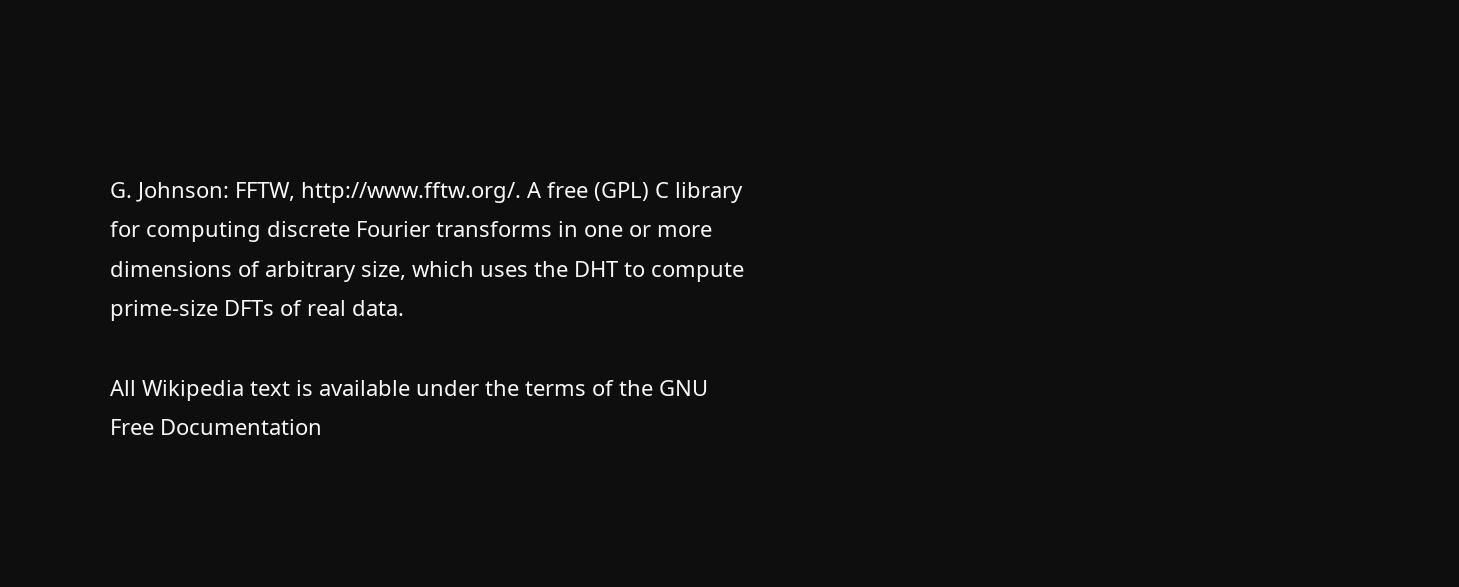G. Johnson: FFTW, http://www.fftw.org/. A free (GPL) C library for computing discrete Fourier transforms in one or more dimensions of arbitrary size, which uses the DHT to compute prime-size DFTs of real data.

All Wikipedia text is available under the terms of the GNU Free Documentation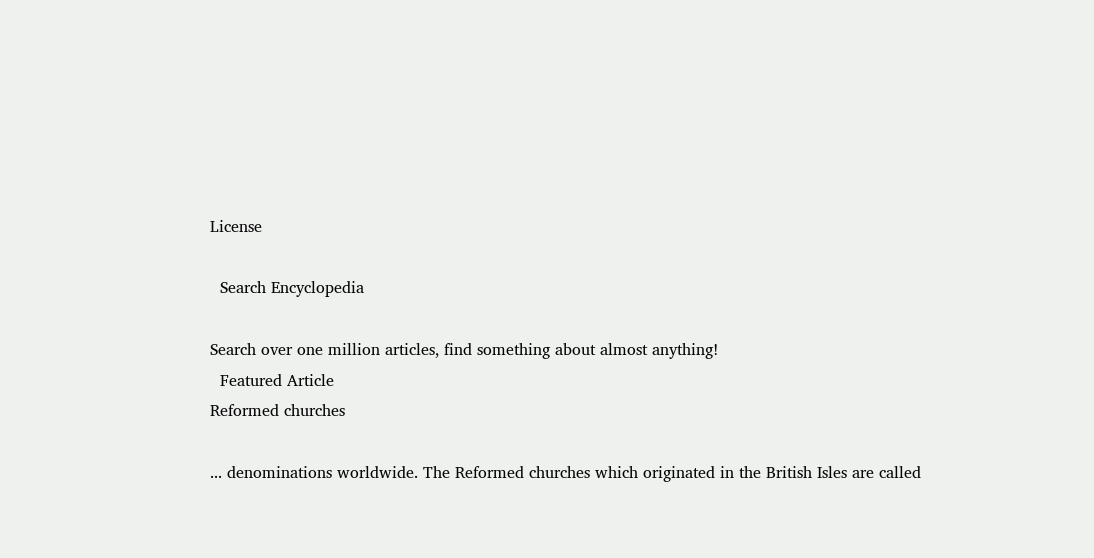License

  Search Encyclopedia

Search over one million articles, find something about almost anything!
  Featured Article
Reformed churches

... denominations worldwide. The Reformed churches which originated in the British Isles are called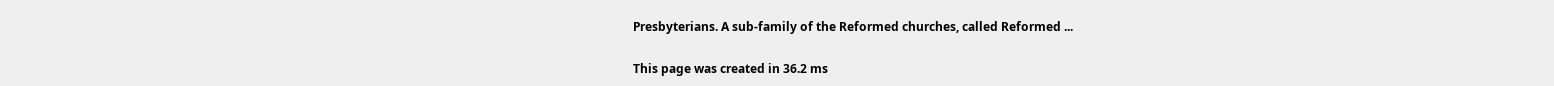Presbyterians. A sub-family of the Reformed churches, called Reformed ...

This page was created in 36.2 ms